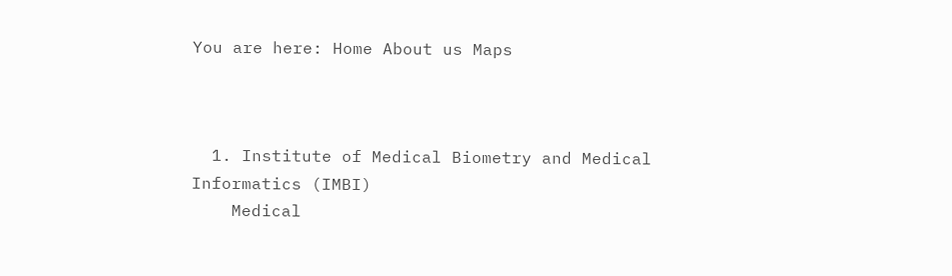You are here: Home About us Maps



  1. Institute of Medical Biometry and Medical Informatics (IMBI)
    Medical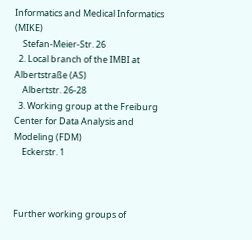Informatics and Medical Informatics (MIKE)
    Stefan-Meier-Str. 26
  2. Local branch of the IMBI at Albertstraße (AS)
    Albertstr. 26-28
  3. Working group at the Freiburg Center for Data Analysis and Modeling (FDM)
    Eckerstr. 1



Further working groups of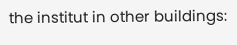the institut in other buildings: